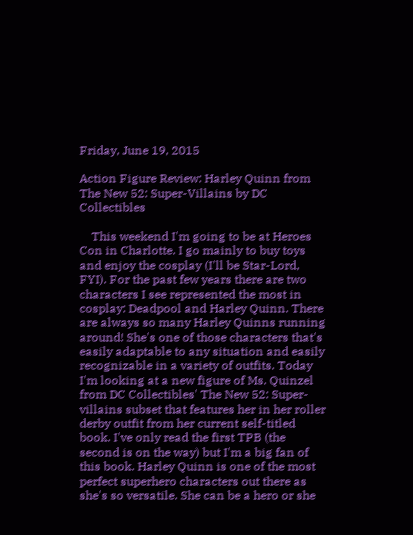Friday, June 19, 2015

Action Figure Review: Harley Quinn from The New 52: Super-Villains by DC Collectibles

    This weekend I'm going to be at Heroes Con in Charlotte. I go mainly to buy toys and enjoy the cosplay (I'll be Star-Lord, FYI). For the past few years there are two characters I see represented the most in cosplay: Deadpool and Harley Quinn. There are always so many Harley Quinns running around! She's one of those characters that's easily adaptable to any situation and easily recognizable in a variety of outfits. Today I'm looking at a new figure of Ms. Quinzel from DC Collectibles' The New 52: Super-villains subset that features her in her roller derby outfit from her current self-titled book. I've only read the first TPB (the second is on the way) but I'm a big fan of this book. Harley Quinn is one of the most perfect superhero characters out there as she's so versatile. She can be a hero or she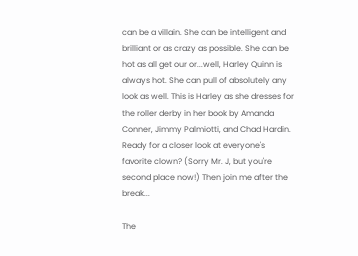can be a villain. She can be intelligent and brilliant or as crazy as possible. She can be hot as all get our or...well, Harley Quinn is always hot. She can pull of absolutely any look as well. This is Harley as she dresses for the roller derby in her book by Amanda Conner, Jimmy Palmiotti, and Chad Hardin. Ready for a closer look at everyone's favorite clown? (Sorry Mr. J, but you're second place now!) Then join me after the break...

The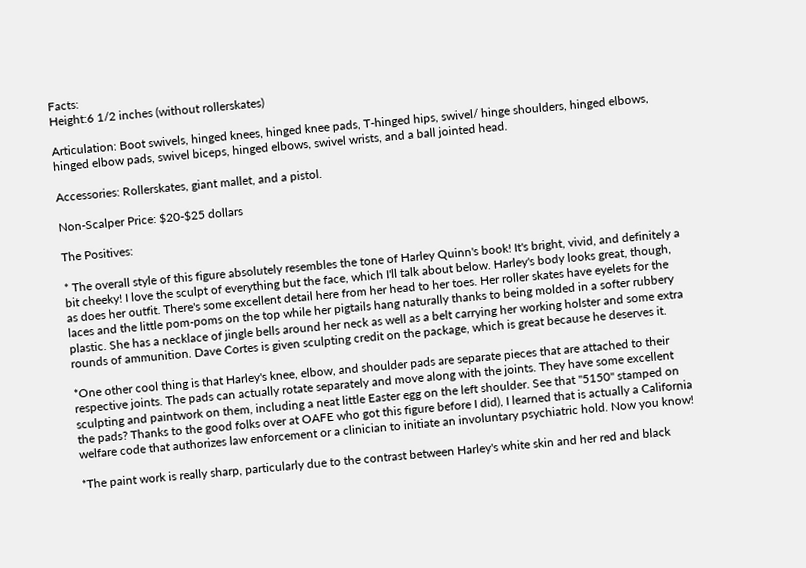Facts:
Height:6 1/2 inches (without rollerskates)

Articulation: Boot swivels, hinged knees, hinged knee pads, T-hinged hips, swivel/ hinge shoulders, hinged elbows, hinged elbow pads, swivel biceps, hinged elbows, swivel wrists, and a ball jointed head.

Accessories: Rollerskates, giant mallet, and a pistol.

Non-Scalper Price: $20-$25 dollars

The Positives:

* The overall style of this figure absolutely resembles the tone of Harley Quinn's book! It's bright, vivid, and definitely a bit cheeky! I love the sculpt of everything but the face, which I'll talk about below. Harley's body looks great, though, as does her outfit. There's some excellent detail here from her head to her toes. Her roller skates have eyelets for the laces and the little pom-poms on the top while her pigtails hang naturally thanks to being molded in a softer rubbery plastic. She has a necklace of jingle bells around her neck as well as a belt carrying her working holster and some extra rounds of ammunition. Dave Cortes is given sculpting credit on the package, which is great because he deserves it.

*One other cool thing is that Harley's knee, elbow, and shoulder pads are separate pieces that are attached to their respective joints. The pads can actually rotate separately and move along with the joints. They have some excellent sculpting and paintwork on them, including a neat little Easter egg on the left shoulder. See that "5150" stamped on the pads? Thanks to the good folks over at OAFE who got this figure before I did), I learned that is actually a California welfare code that authorizes law enforcement or a clinician to initiate an involuntary psychiatric hold. Now you know!

*The paint work is really sharp, particularly due to the contrast between Harley's white skin and her red and black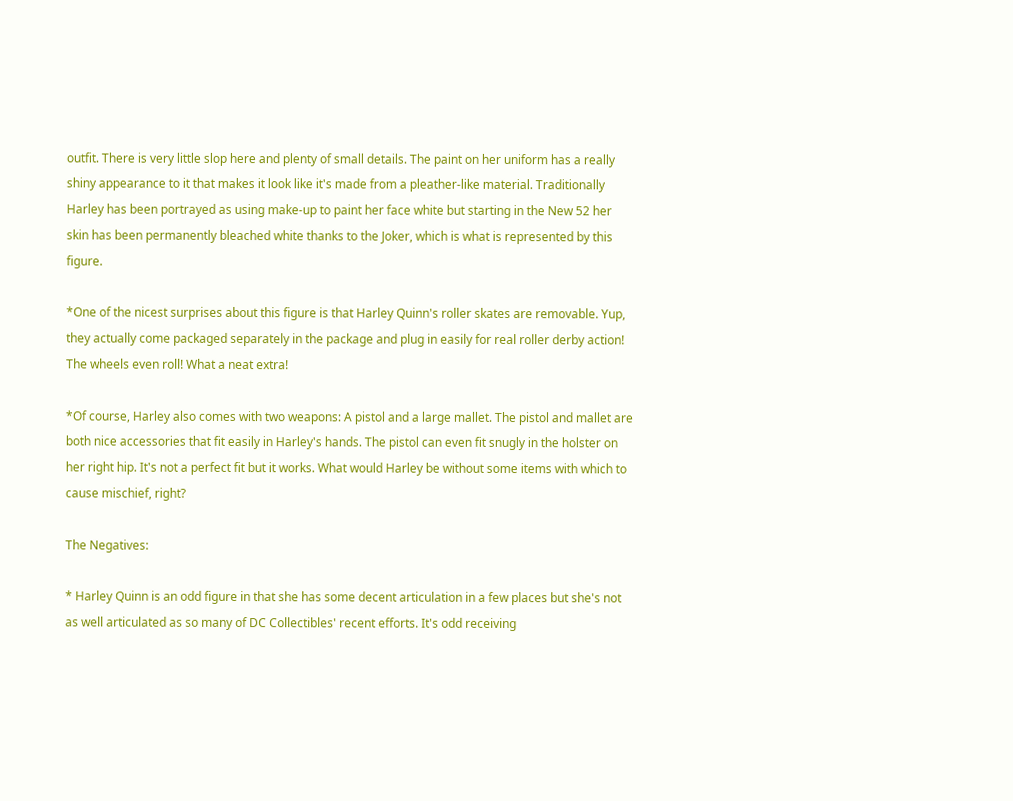outfit. There is very little slop here and plenty of small details. The paint on her uniform has a really shiny appearance to it that makes it look like it's made from a pleather-like material. Traditionally Harley has been portrayed as using make-up to paint her face white but starting in the New 52 her skin has been permanently bleached white thanks to the Joker, which is what is represented by this figure.

*One of the nicest surprises about this figure is that Harley Quinn's roller skates are removable. Yup, they actually come packaged separately in the package and plug in easily for real roller derby action! The wheels even roll! What a neat extra!

*Of course, Harley also comes with two weapons: A pistol and a large mallet. The pistol and mallet are both nice accessories that fit easily in Harley's hands. The pistol can even fit snugly in the holster on her right hip. It's not a perfect fit but it works. What would Harley be without some items with which to cause mischief, right?

The Negatives:

* Harley Quinn is an odd figure in that she has some decent articulation in a few places but she's not as well articulated as so many of DC Collectibles' recent efforts. It's odd receiving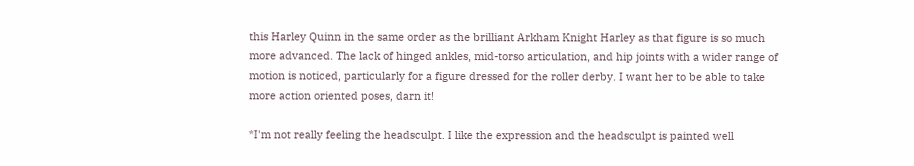this Harley Quinn in the same order as the brilliant Arkham Knight Harley as that figure is so much more advanced. The lack of hinged ankles, mid-torso articulation, and hip joints with a wider range of motion is noticed, particularly for a figure dressed for the roller derby. I want her to be able to take more action oriented poses, darn it!

*I'm not really feeling the headsculpt. I like the expression and the headsculpt is painted well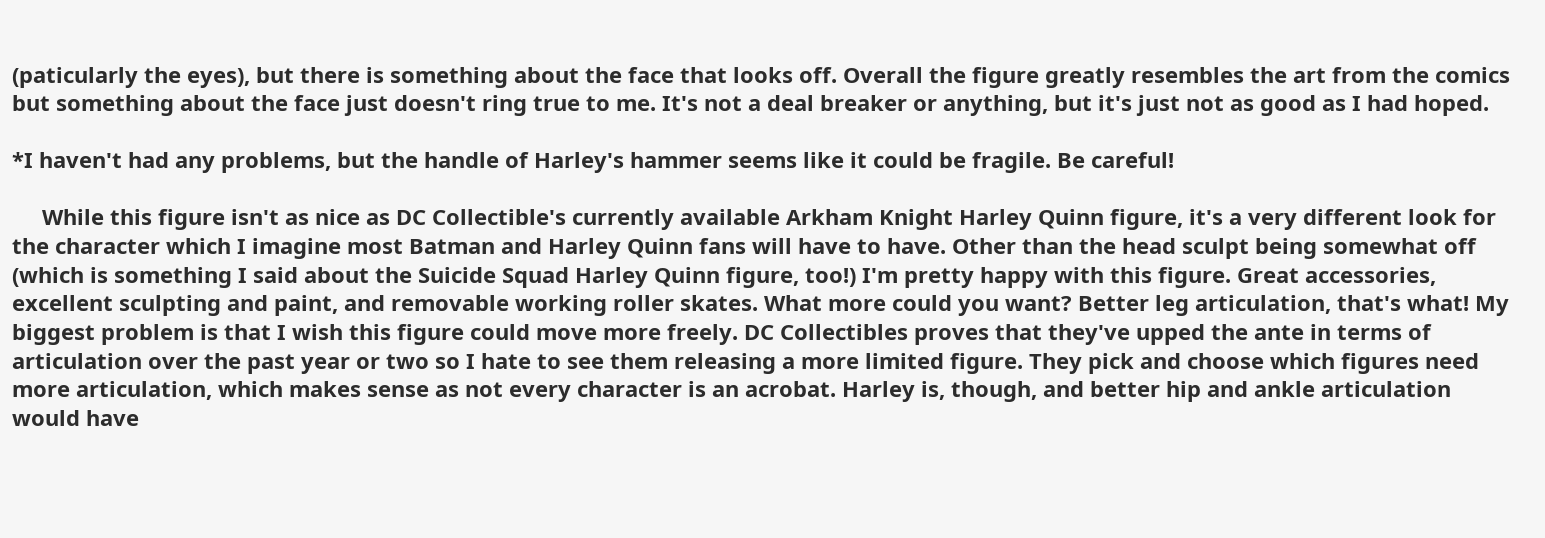(paticularly the eyes), but there is something about the face that looks off. Overall the figure greatly resembles the art from the comics but something about the face just doesn't ring true to me. It's not a deal breaker or anything, but it's just not as good as I had hoped.

*I haven't had any problems, but the handle of Harley's hammer seems like it could be fragile. Be careful!

     While this figure isn't as nice as DC Collectible's currently available Arkham Knight Harley Quinn figure, it's a very different look for the character which I imagine most Batman and Harley Quinn fans will have to have. Other than the head sculpt being somewhat off (which is something I said about the Suicide Squad Harley Quinn figure, too!) I'm pretty happy with this figure. Great accessories, excellent sculpting and paint, and removable working roller skates. What more could you want? Better leg articulation, that's what! My biggest problem is that I wish this figure could move more freely. DC Collectibles proves that they've upped the ante in terms of articulation over the past year or two so I hate to see them releasing a more limited figure. They pick and choose which figures need more articulation, which makes sense as not every character is an acrobat. Harley is, though, and better hip and ankle articulation would have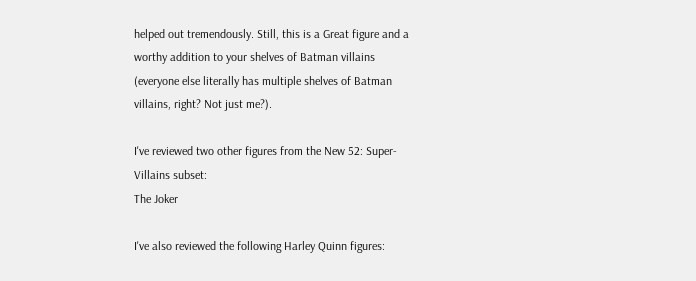helped out tremendously. Still, this is a Great figure and a worthy addition to your shelves of Batman villains (everyone else literally has multiple shelves of Batman villains, right? Not just me?).

I've reviewed two other figures from the New 52: Super-Villains subset:
The Joker

I've also reviewed the following Harley Quinn figures: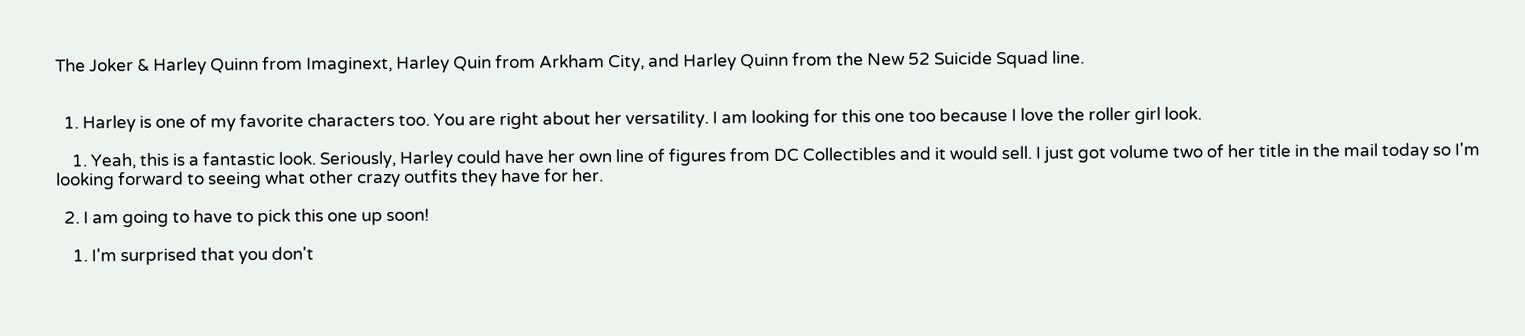The Joker & Harley Quinn from Imaginext, Harley Quin from Arkham City, and Harley Quinn from the New 52 Suicide Squad line.


  1. Harley is one of my favorite characters too. You are right about her versatility. I am looking for this one too because I love the roller girl look.

    1. Yeah, this is a fantastic look. Seriously, Harley could have her own line of figures from DC Collectibles and it would sell. I just got volume two of her title in the mail today so I'm looking forward to seeing what other crazy outfits they have for her.

  2. I am going to have to pick this one up soon!

    1. I'm surprised that you don't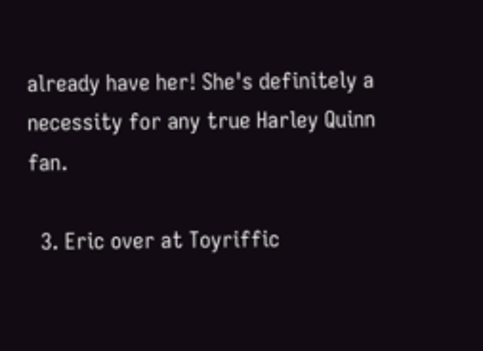already have her! She's definitely a necessity for any true Harley Quinn fan.

  3. Eric over at Toyriffic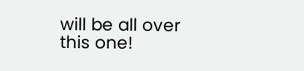will be all over this one!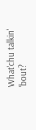What'chu talkin' 'bout?